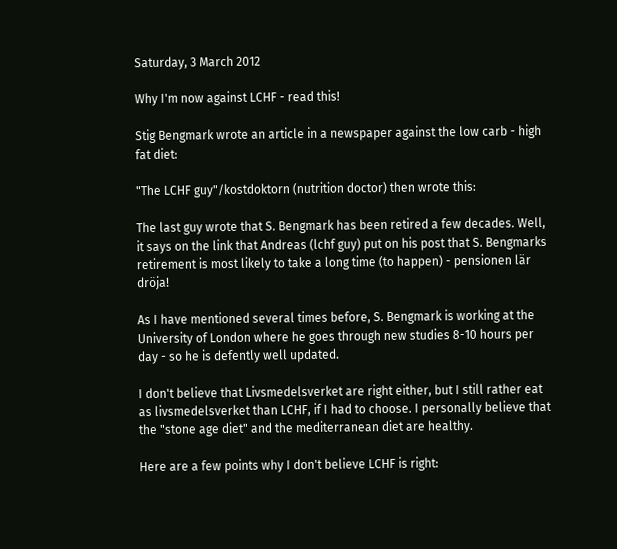Saturday, 3 March 2012

Why I'm now against LCHF - read this!

Stig Bengmark wrote an article in a newspaper against the low carb - high fat diet:

"The LCHF guy"/kostdoktorn (nutrition doctor) then wrote this:

The last guy wrote that S. Bengmark has been retired a few decades. Well, it says on the link that Andreas (lchf guy) put on his post that S. Bengmarks retirement is most likely to take a long time (to happen) - pensionen lär dröja!

As I have mentioned several times before, S. Bengmark is working at the University of London where he goes through new studies 8-10 hours per day - so he is defently well updated.

I don't believe that Livsmedelsverket are right either, but I still rather eat as livsmedelsverket than LCHF, if I had to choose. I personally believe that the "stone age diet" and the mediterranean diet are healthy.

Here are a few points why I don't believe LCHF is right: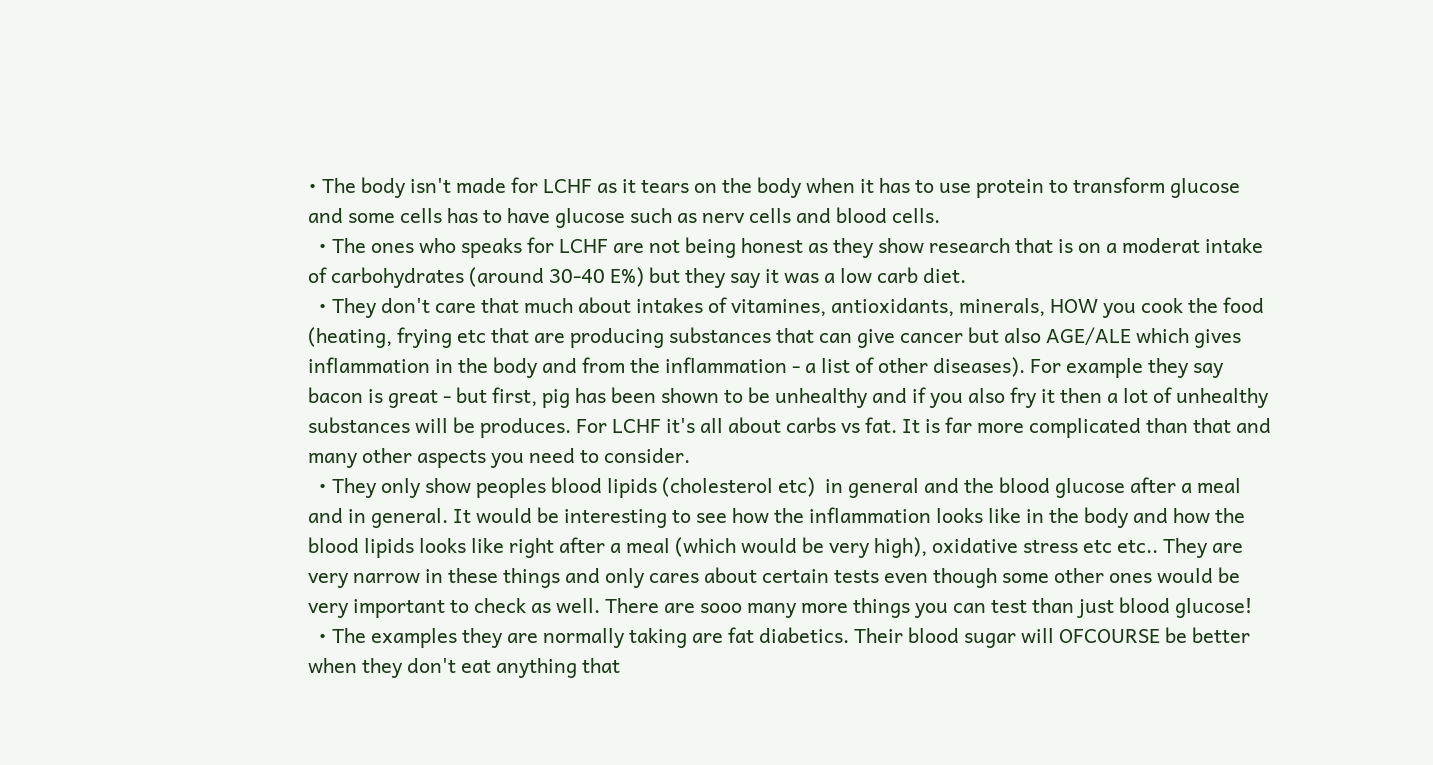• The body isn't made for LCHF as it tears on the body when it has to use protein to transform glucose and some cells has to have glucose such as nerv cells and blood cells.
  • The ones who speaks for LCHF are not being honest as they show research that is on a moderat intake of carbohydrates (around 30-40 E%) but they say it was a low carb diet.
  • They don't care that much about intakes of vitamines, antioxidants, minerals, HOW you cook the food (heating, frying etc that are producing substances that can give cancer but also AGE/ALE which gives inflammation in the body and from the inflammation - a list of other diseases). For example they say bacon is great - but first, pig has been shown to be unhealthy and if you also fry it then a lot of unhealthy substances will be produces. For LCHF it's all about carbs vs fat. It is far more complicated than that and many other aspects you need to consider.
  • They only show peoples blood lipids (cholesterol etc)  in general and the blood glucose after a meal and in general. It would be interesting to see how the inflammation looks like in the body and how the blood lipids looks like right after a meal (which would be very high), oxidative stress etc etc.. They are very narrow in these things and only cares about certain tests even though some other ones would be very important to check as well. There are sooo many more things you can test than just blood glucose!
  • The examples they are normally taking are fat diabetics. Their blood sugar will OFCOURSE be better when they don't eat anything that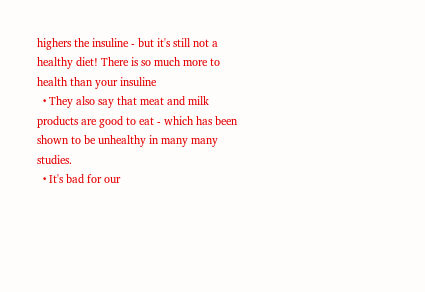highers the insuline - but it's still not a healthy diet! There is so much more to health than your insuline
  • They also say that meat and milk products are good to eat - which has been shown to be unhealthy in many many studies.
  • It's bad for our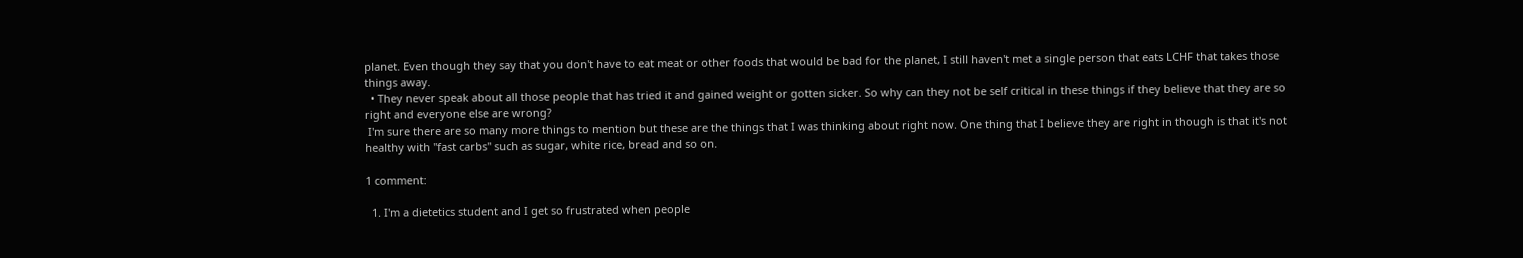planet. Even though they say that you don't have to eat meat or other foods that would be bad for the planet, I still haven't met a single person that eats LCHF that takes those things away.
  • They never speak about all those people that has tried it and gained weight or gotten sicker. So why can they not be self critical in these things if they believe that they are so right and everyone else are wrong?
 I'm sure there are so many more things to mention but these are the things that I was thinking about right now. One thing that I believe they are right in though is that it's not healthy with "fast carbs" such as sugar, white rice, bread and so on.

1 comment:

  1. I'm a dietetics student and I get so frustrated when people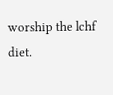worship the lchf diet.